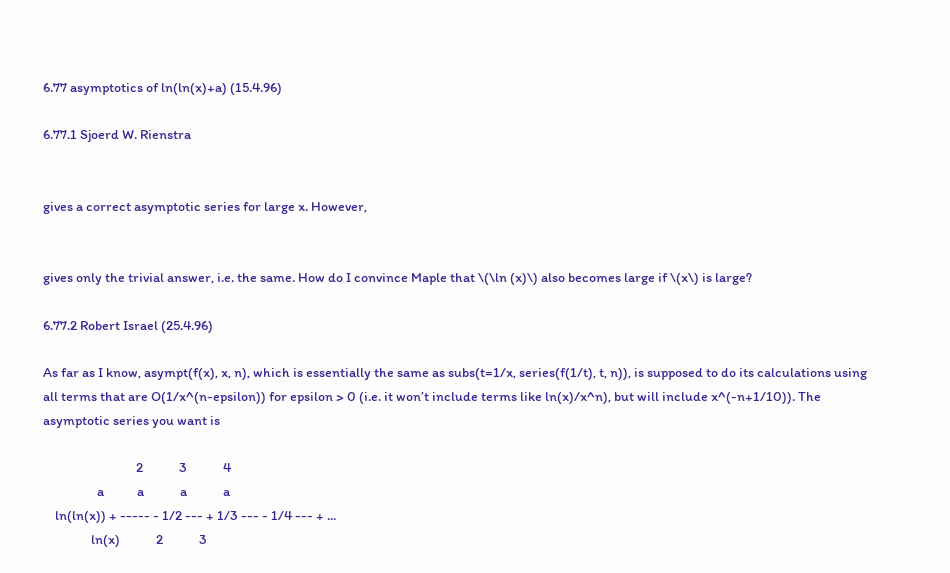6.77 asymptotics of ln(ln(x)+a) (15.4.96)

6.77.1 Sjoerd W. Rienstra


gives a correct asymptotic series for large x. However,


gives only the trivial answer, i.e. the same. How do I convince Maple that \(\ln (x)\) also becomes large if \(x\) is large?

6.77.2 Robert Israel (25.4.96)

As far as I know, asympt(f(x), x, n), which is essentially the same as subs(t=1/x, series(f(1/t), t, n)), is supposed to do its calculations using all terms that are O(1/x^(n-epsilon)) for epsilon > 0 (i.e. it won’t include terms like ln(x)/x^n), but will include x^(-n+1/10)). The asymptotic series you want is

                               2            3            4
                  a           a            a            a
    ln(ln(x)) + ----- - 1/2 --- + 1/3 --- - 1/4 --- + ...
                ln(x)            2            3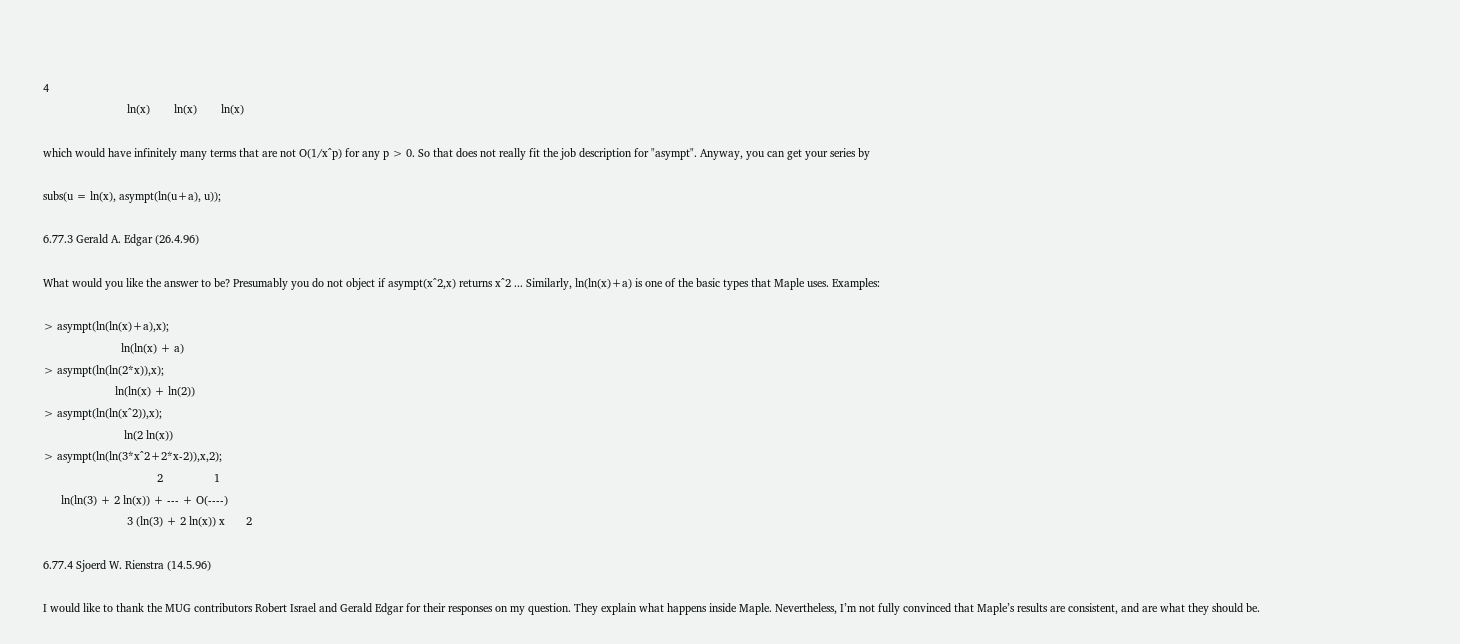4
                            ln(x)        ln(x)        ln(x)

which would have infinitely many terms that are not O(1/x^p) for any p > 0. So that does not really fit the job description for "asympt". Anyway, you can get your series by

subs(u = ln(x), asympt(ln(u+a), u));

6.77.3 Gerald A. Edgar (26.4.96)

What would you like the answer to be? Presumably you do not object if asympt(x^2,x) returns x^2 ... Similarly, ln(ln(x)+a) is one of the basic types that Maple uses. Examples:

> asympt(ln(ln(x)+a),x);
                          ln(ln(x) + a)
> asympt(ln(ln(2*x)),x);
                        ln(ln(x) + ln(2))
> asympt(ln(ln(x^2)),x);
                           ln(2 ln(x))
> asympt(ln(ln(3*x^2+2*x-2)),x,2);
                                      2                 1
      ln(ln(3) + 2 ln(x)) + --- + O(----)
                            3 (ln(3) + 2 ln(x)) x       2

6.77.4 Sjoerd W. Rienstra (14.5.96)

I would like to thank the MUG contributors Robert Israel and Gerald Edgar for their responses on my question. They explain what happens inside Maple. Nevertheless, I’m not fully convinced that Maple’s results are consistent, and are what they should be.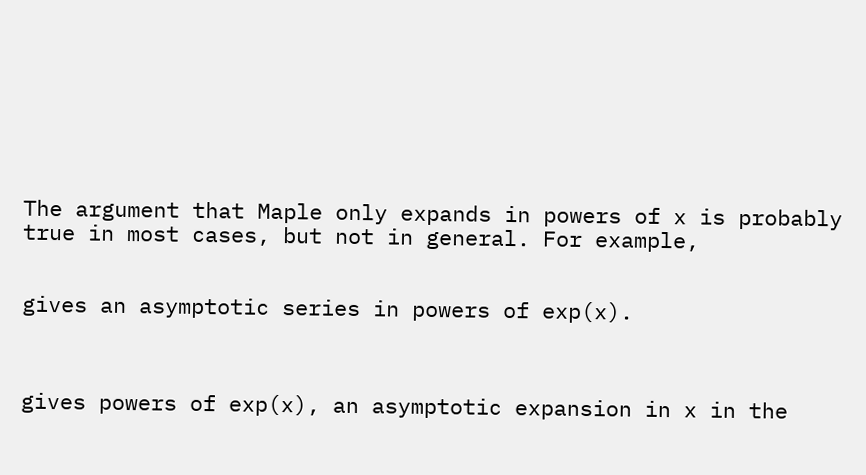The argument that Maple only expands in powers of x is probably true in most cases, but not in general. For example,


gives an asymptotic series in powers of exp(x).



gives powers of exp(x), an asymptotic expansion in x in the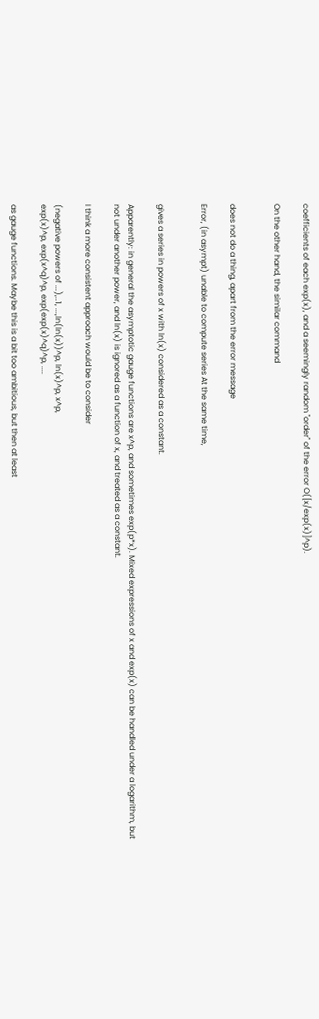coefficients of each exp(x), and a seemingly random "order" of the error O([x/exp(x)]^p).

On the other hand, the similar command


does not do a thing, apart from the error message

Error, (in asympt) unable to compute series At the same time,


gives a series in powers of x with ln(x) considered as a constant.

Apparently: in general the asymptotic gauge functions are x^p, and sometimes exp(p*x). Mixed expressions of x and exp(x) can be handled under a logarithm, but not under another power, and ln(x) is ignored as a function of x, and treated as a constant.

I think a more consistent approach would be to consider

(negative powers of ...),..1, ...,ln(ln(x))^p, ln(x)^p, x^p,
exp(x)^p, exp(x^q)^p, exp(exp(x)^q)^p, ....

as gauge functions. Maybe this is a bit too ambitious, but then at least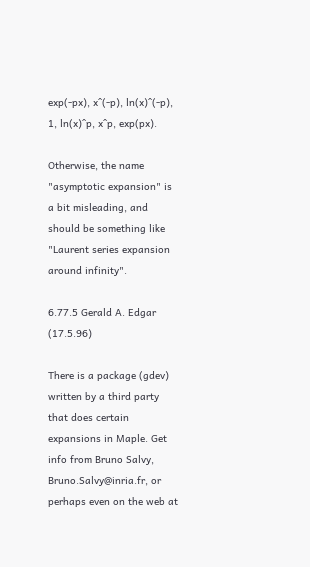exp(-px), x^(-p), ln(x)^(-p), 1, ln(x)^p, x^p, exp(px).

Otherwise, the name "asymptotic expansion" is a bit misleading, and should be something like "Laurent series expansion around infinity".

6.77.5 Gerald A. Edgar (17.5.96)

There is a package (gdev) written by a third party that does certain expansions in Maple. Get info from Bruno Salvy, Bruno.Salvy@inria.fr, or perhaps even on the web at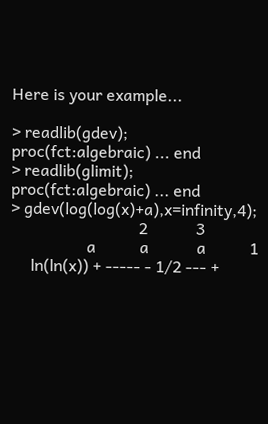Here is your example...

> readlib(gdev);
proc(fct:algebraic) ... end
> readlib(glimit);
proc(fct:algebraic) ... end
> gdev(log(log(x)+a),x=infinity,4);
                                2            3
                   a           a            a           1
     ln(ln(x)) + ----- - 1/2 --- +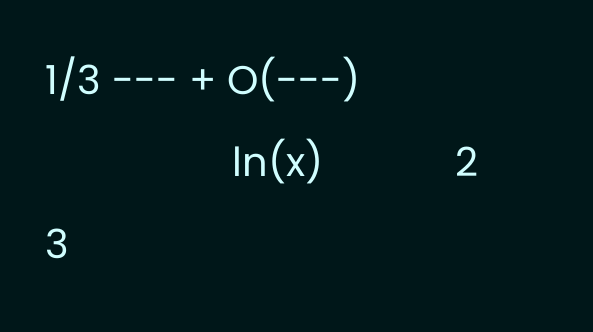1/3 --- + O(---)
                 ln(x)            2            3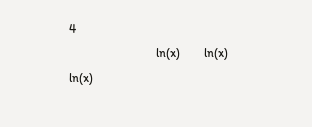4
                             ln(x)        ln(x)      ln(x)